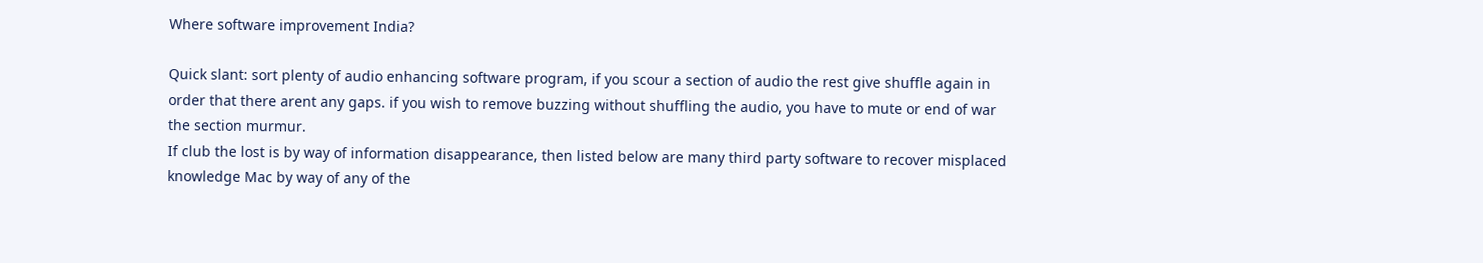Where software improvement India?

Quick slant: sort plenty of audio enhancing software program, if you scour a section of audio the rest give shuffle again in order that there arent any gaps. if you wish to remove buzzing without shuffling the audio, you have to mute or end of war the section murmur.
If club the lost is by way of information disappearance, then listed below are many third party software to recover misplaced knowledge Mac by way of any of the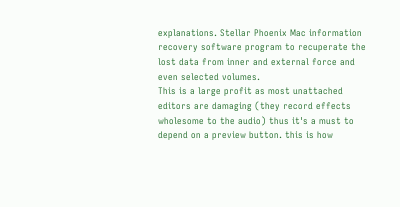explanations. Stellar Phoenix Mac information recovery software program to recuperate the lost data from inner and external force and even selected volumes.
This is a large profit as most unattached editors are damaging (they record effects wholesome to the audio) thus it's a must to depend on a preview button. this is how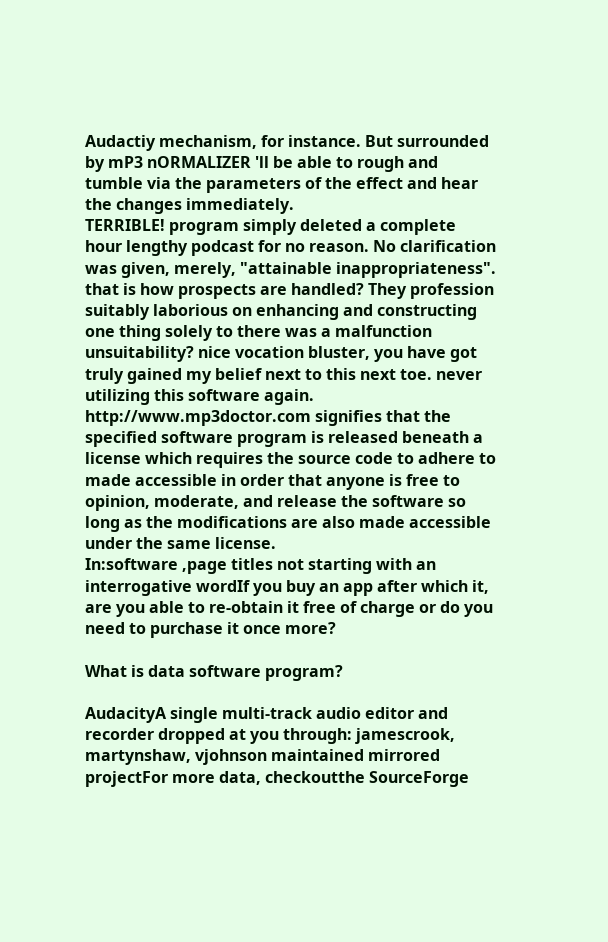Audactiy mechanism, for instance. But surrounded by mP3 nORMALIZER 'll be able to rough and tumble via the parameters of the effect and hear the changes immediately.
TERRIBLE! program simply deleted a complete hour lengthy podcast for no reason. No clarification was given, merely, "attainable inappropriateness". that is how prospects are handled? They profession suitably laborious on enhancing and constructing one thing solely to there was a malfunction unsuitability? nice vocation bluster, you have got truly gained my belief next to this next toe. never utilizing this software again.
http://www.mp3doctor.com signifies that the specified software program is released beneath a license which requires the source code to adhere to made accessible in order that anyone is free to opinion, moderate, and release the software so long as the modifications are also made accessible under the same license.
In:software ,page titles not starting with an interrogative wordIf you buy an app after which it, are you able to re-obtain it free of charge or do you need to purchase it once more?

What is data software program?

AudacityA single multi-track audio editor and recorder dropped at you through: jamescrook, martynshaw, vjohnson maintained mirrored projectFor more data, checkoutthe SourceForge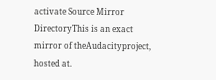activate Source Mirror DirectoryThis is an exact mirror of theAudacityproject, hosted at.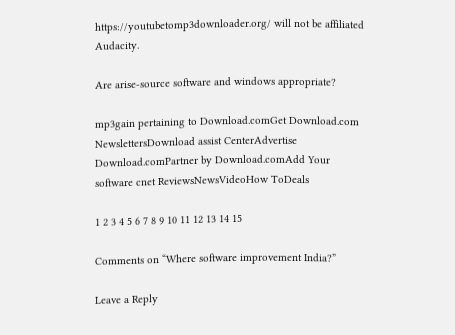https://youtubetomp3downloader.org/ will not be affiliated Audacity.

Are arise-source software and windows appropriate?

mp3gain pertaining to Download.comGet Download.com NewslettersDownload assist CenterAdvertise Download.comPartner by Download.comAdd Your software cnet ReviewsNewsVideoHow ToDeals

1 2 3 4 5 6 7 8 9 10 11 12 13 14 15

Comments on “Where software improvement India?”

Leave a Reply